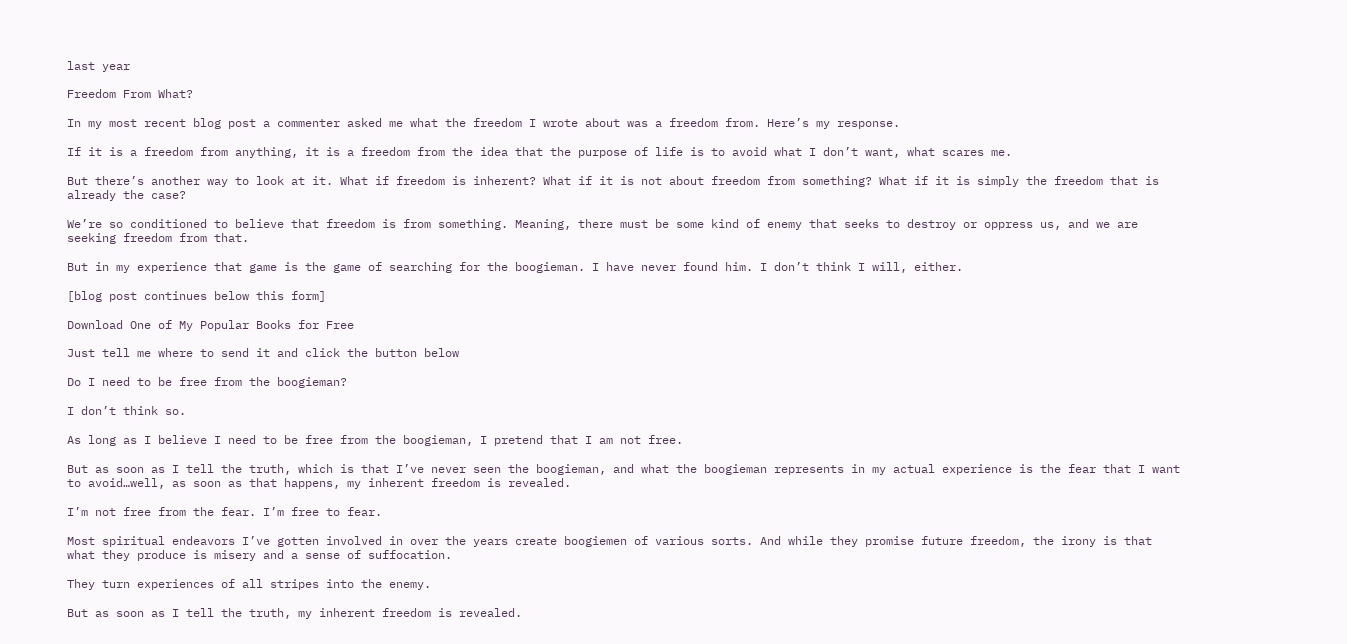last year

Freedom From What?

In my most recent blog post a commenter asked me what the freedom I wrote about was a freedom from. Here’s my response.

If it is a freedom from anything, it is a freedom from the idea that the purpose of life is to avoid what I don’t want, what scares me.

But there’s another way to look at it. What if freedom is inherent? What if it is not about freedom from something? What if it is simply the freedom that is already the case?

We’re so conditioned to believe that freedom is from something. Meaning, there must be some kind of enemy that seeks to destroy or oppress us, and we are seeking freedom from that.

But in my experience that game is the game of searching for the boogieman. I have never found him. I don’t think I will, either.

[blog post continues below this form]

Download One of My Popular Books for Free

Just tell me where to send it and click the button below

Do I need to be free from the boogieman?

I don’t think so.

As long as I believe I need to be free from the boogieman, I pretend that I am not free.

But as soon as I tell the truth, which is that I’ve never seen the boogieman, and what the boogieman represents in my actual experience is the fear that I want to avoid…well, as soon as that happens, my inherent freedom is revealed.

I’m not free from the fear. I’m free to fear.

Most spiritual endeavors I’ve gotten involved in over the years create boogiemen of various sorts. And while they promise future freedom, the irony is that what they produce is misery and a sense of suffocation.

They turn experiences of all stripes into the enemy.

But as soon as I tell the truth, my inherent freedom is revealed.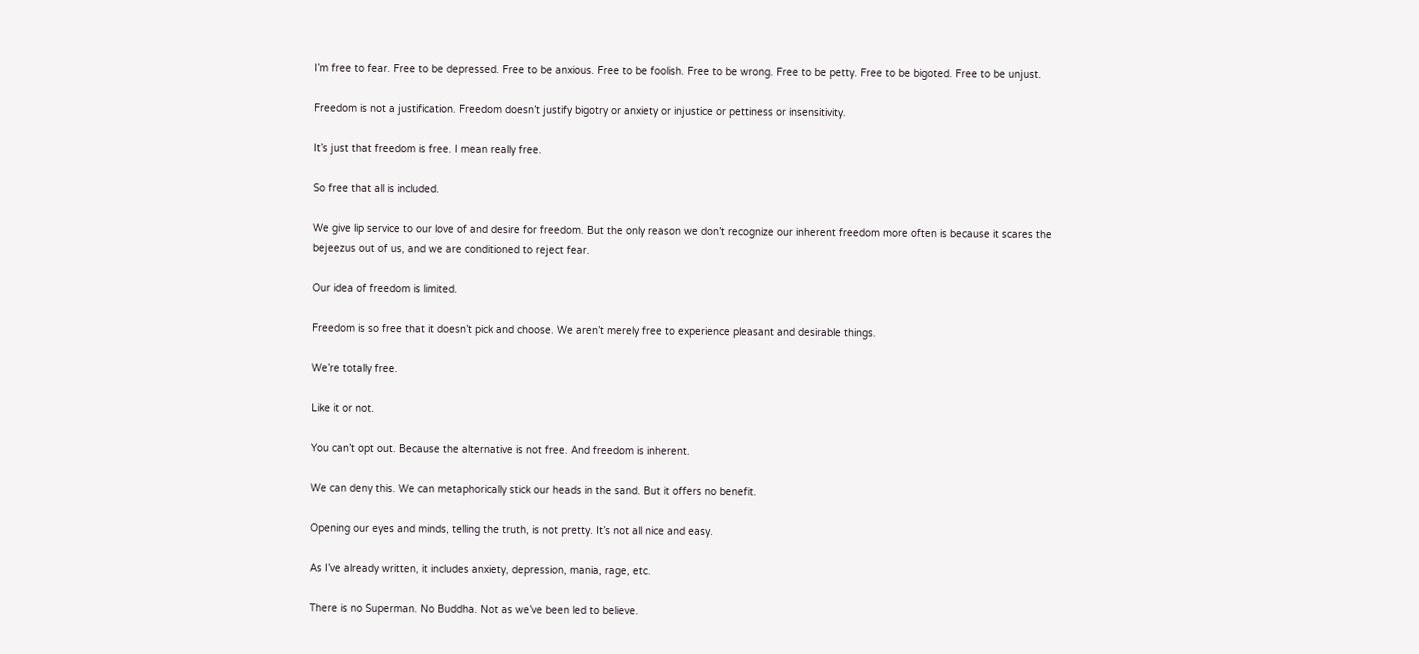I’m free to fear. Free to be depressed. Free to be anxious. Free to be foolish. Free to be wrong. Free to be petty. Free to be bigoted. Free to be unjust.

Freedom is not a justification. Freedom doesn’t justify bigotry or anxiety or injustice or pettiness or insensitivity.

It’s just that freedom is free. I mean really free.

So free that all is included.

We give lip service to our love of and desire for freedom. But the only reason we don’t recognize our inherent freedom more often is because it scares the bejeezus out of us, and we are conditioned to reject fear.

Our idea of freedom is limited.

Freedom is so free that it doesn’t pick and choose. We aren’t merely free to experience pleasant and desirable things.

We’re totally free.

Like it or not.

You can’t opt out. Because the alternative is not free. And freedom is inherent.

We can deny this. We can metaphorically stick our heads in the sand. But it offers no benefit.

Opening our eyes and minds, telling the truth, is not pretty. It’s not all nice and easy.

As I’ve already written, it includes anxiety, depression, mania, rage, etc.

There is no Superman. No Buddha. Not as we’ve been led to believe.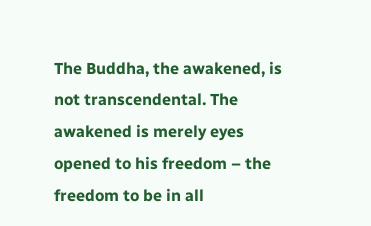The Buddha, the awakened, is not transcendental. The awakened is merely eyes opened to his freedom – the freedom to be in all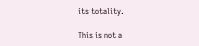its totality.

This is not a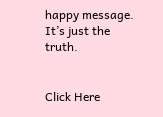happy message. It’s just the truth.


Click Here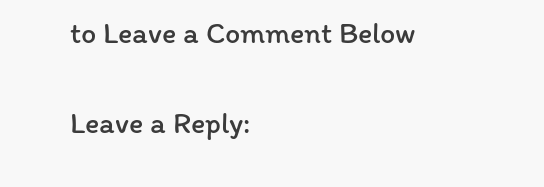to Leave a Comment Below

Leave a Reply: